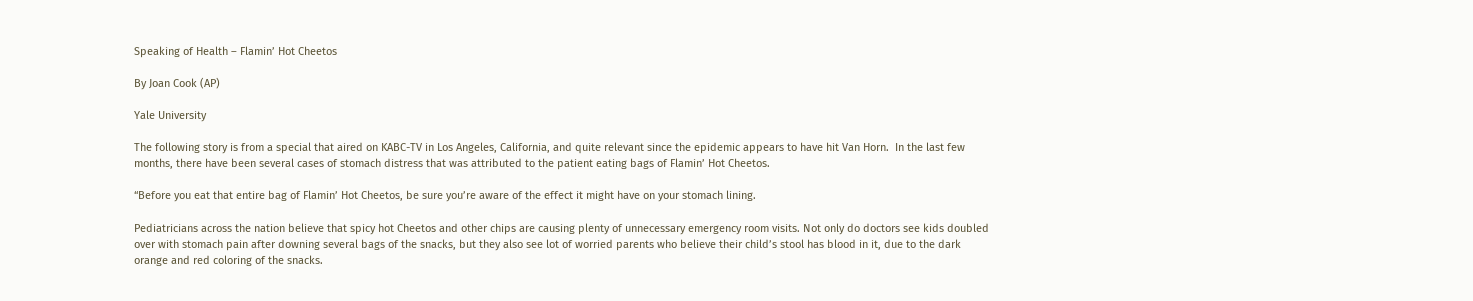Speaking of Health – Flamin’ Hot Cheetos

By Joan Cook (AP)

Yale University

The following story is from a special that aired on KABC-TV in Los Angeles, California, and quite relevant since the epidemic appears to have hit Van Horn.  In the last few months, there have been several cases of stomach distress that was attributed to the patient eating bags of Flamin’ Hot Cheetos.

“Before you eat that entire bag of Flamin’ Hot Cheetos, be sure you’re aware of the effect it might have on your stomach lining.

Pediatricians across the nation believe that spicy hot Cheetos and other chips are causing plenty of unnecessary emergency room visits. Not only do doctors see kids doubled over with stomach pain after downing several bags of the snacks, but they also see lot of worried parents who believe their child’s stool has blood in it, due to the dark orange and red coloring of the snacks.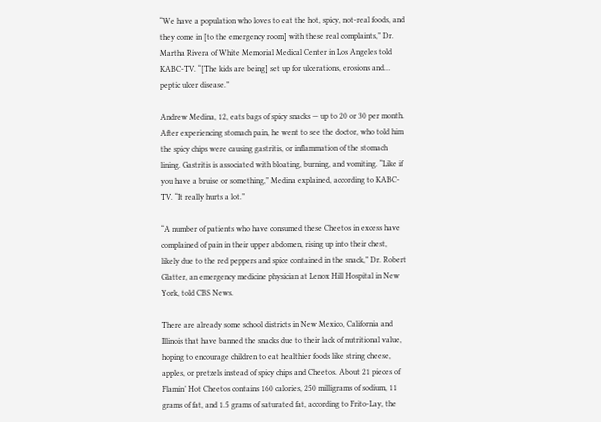“We have a population who loves to eat the hot, spicy, not-real foods, and they come in [to the emergency room] with these real complaints,” Dr. Martha Rivera of White Memorial Medical Center in Los Angeles told KABC-TV. “[The kids are being] set up for ulcerations, erosions and… peptic ulcer disease.”

Andrew Medina, 12, eats bags of spicy snacks — up to 20 or 30 per month. After experiencing stomach pain, he went to see the doctor, who told him the spicy chips were causing gastritis, or inflammation of the stomach lining. Gastritis is associated with bloating, burning, and vomiting. “Like if you have a bruise or something,” Medina explained, according to KABC-TV. “It really hurts a lot.”

“A number of patients who have consumed these Cheetos in excess have complained of pain in their upper abdomen, rising up into their chest, likely due to the red peppers and spice contained in the snack,” Dr. Robert Glatter, an emergency medicine physician at Lenox Hill Hospital in New York, told CBS News.

There are already some school districts in New Mexico, California and Illinois that have banned the snacks due to their lack of nutritional value, hoping to encourage children to eat healthier foods like string cheese, apples, or pretzels instead of spicy chips and Cheetos. About 21 pieces of Flamin’ Hot Cheetos contains 160 calories, 250 milligrams of sodium, 11 grams of fat, and 1.5 grams of saturated fat, according to Frito-Lay, the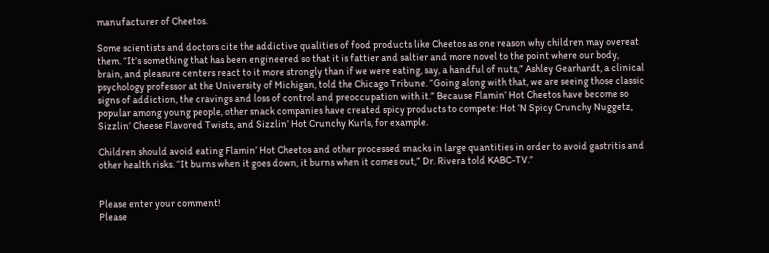manufacturer of Cheetos.

Some scientists and doctors cite the addictive qualities of food products like Cheetos as one reason why children may overeat them. “It’s something that has been engineered so that it is fattier and saltier and more novel to the point where our body, brain, and pleasure centers react to it more strongly than if we were eating, say, a handful of nuts,” Ashley Gearhardt, a clinical psychology professor at the University of Michigan, told the Chicago Tribune. “Going along with that, we are seeing those classic signs of addiction, the cravings and loss of control and preoccupation with it.” Because Flamin’ Hot Cheetos have become so popular among young people, other snack companies have created spicy products to compete: Hot ‘N Spicy Crunchy Nuggetz, Sizzlin’ Cheese Flavored Twists, and Sizzlin’ Hot Crunchy Kurls, for example.

Children should avoid eating Flamin’ Hot Cheetos and other processed snacks in large quantities in order to avoid gastritis and other health risks. “It burns when it goes down, it burns when it comes out,” Dr. Rivera told KABC-TV.”


Please enter your comment!
Please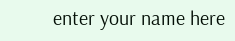enter your name here